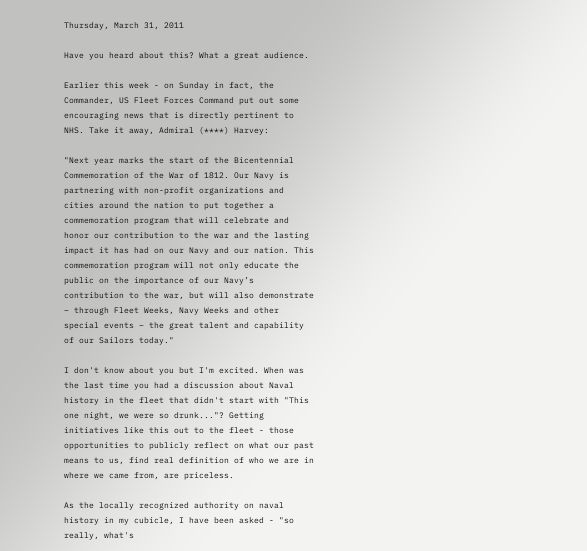Thursday, March 31, 2011

Have you heard about this? What a great audience.

Earlier this week - on Sunday in fact, the Commander, US Fleet Forces Command put out some encouraging news that is directly pertinent to NHS. Take it away, Admiral (****) Harvey:

"Next year marks the start of the Bicentennial Commemoration of the War of 1812. Our Navy is partnering with non-profit organizations and cities around the nation to put together a commemoration program that will celebrate and honor our contribution to the war and the lasting impact it has had on our Navy and our nation. This commemoration program will not only educate the public on the importance of our Navy’s contribution to the war, but will also demonstrate – through Fleet Weeks, Navy Weeks and other special events – the great talent and capability of our Sailors today."

I don't know about you but I'm excited. When was the last time you had a discussion about Naval history in the fleet that didn't start with "This one night, we were so drunk..."? Getting initiatives like this out to the fleet - those opportunities to publicly reflect on what our past means to us, find real definition of who we are in where we came from, are priceless.

As the locally recognized authority on naval history in my cubicle, I have been asked - "so really, what's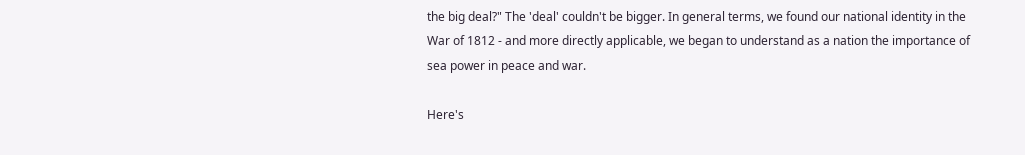the big deal?" The 'deal' couldn't be bigger. In general terms, we found our national identity in the War of 1812 - and more directly applicable, we began to understand as a nation the importance of sea power in peace and war.

Here's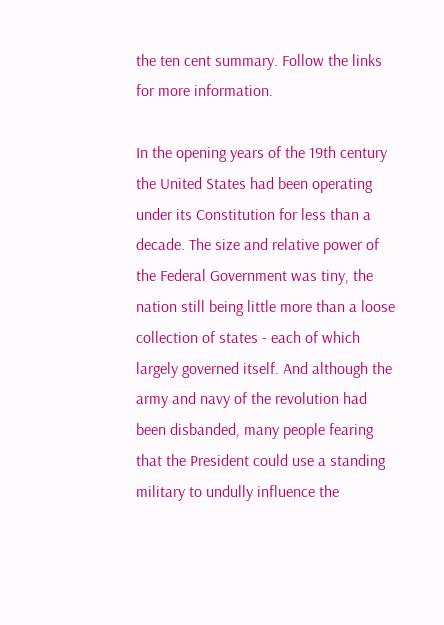the ten cent summary. Follow the links for more information.

In the opening years of the 19th century the United States had been operating under its Constitution for less than a decade. The size and relative power of the Federal Government was tiny, the nation still being little more than a loose collection of states - each of which largely governed itself. And although the army and navy of the revolution had been disbanded, many people fearing that the President could use a standing military to undully influence the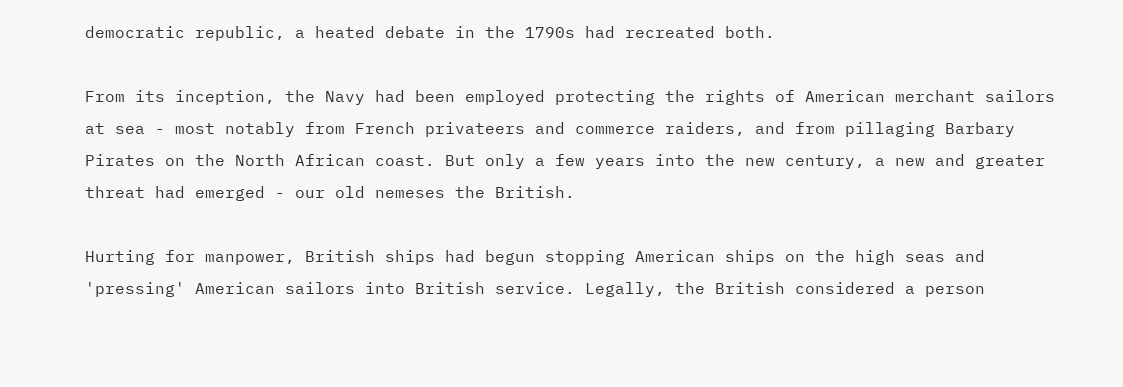democratic republic, a heated debate in the 1790s had recreated both.

From its inception, the Navy had been employed protecting the rights of American merchant sailors at sea - most notably from French privateers and commerce raiders, and from pillaging Barbary Pirates on the North African coast. But only a few years into the new century, a new and greater threat had emerged - our old nemeses the British.

Hurting for manpower, British ships had begun stopping American ships on the high seas and 'pressing' American sailors into British service. Legally, the British considered a person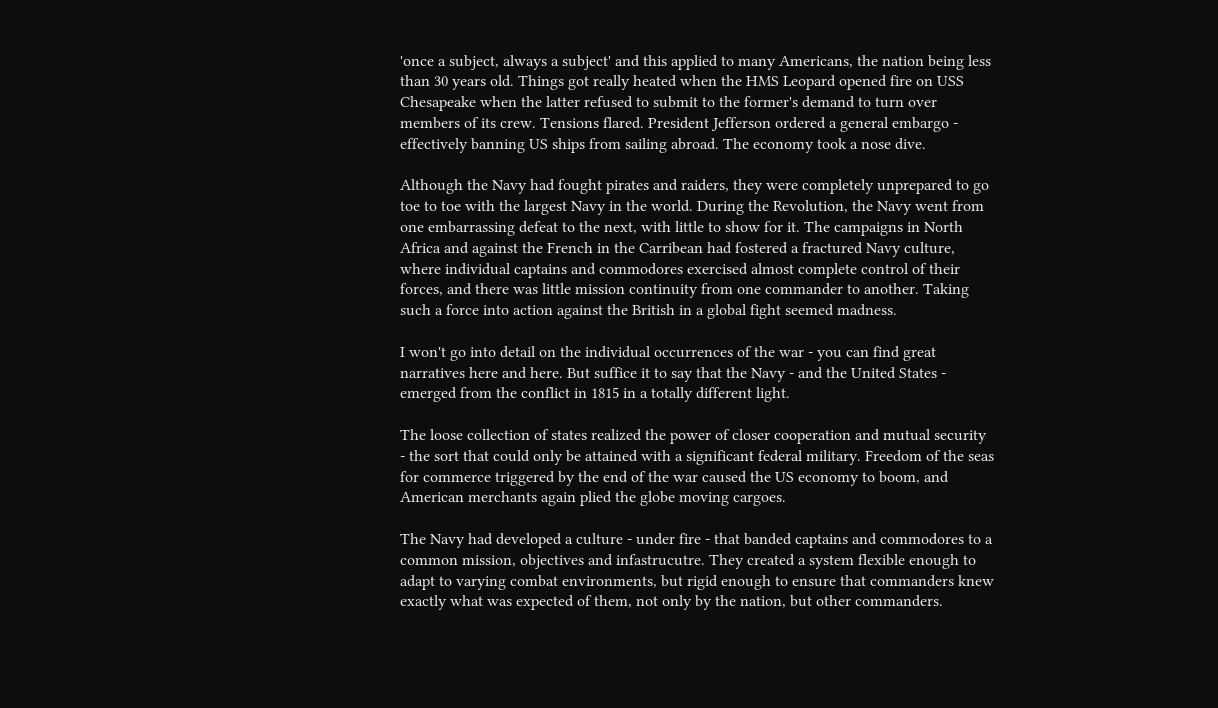'once a subject, always a subject' and this applied to many Americans, the nation being less than 30 years old. Things got really heated when the HMS Leopard opened fire on USS Chesapeake when the latter refused to submit to the former's demand to turn over members of its crew. Tensions flared. President Jefferson ordered a general embargo - effectively banning US ships from sailing abroad. The economy took a nose dive.

Although the Navy had fought pirates and raiders, they were completely unprepared to go toe to toe with the largest Navy in the world. During the Revolution, the Navy went from one embarrassing defeat to the next, with little to show for it. The campaigns in North Africa and against the French in the Carribean had fostered a fractured Navy culture, where individual captains and commodores exercised almost complete control of their forces, and there was little mission continuity from one commander to another. Taking such a force into action against the British in a global fight seemed madness.

I won't go into detail on the individual occurrences of the war - you can find great narratives here and here. But suffice it to say that the Navy - and the United States - emerged from the conflict in 1815 in a totally different light.

The loose collection of states realized the power of closer cooperation and mutual security - the sort that could only be attained with a significant federal military. Freedom of the seas for commerce triggered by the end of the war caused the US economy to boom, and American merchants again plied the globe moving cargoes.

The Navy had developed a culture - under fire - that banded captains and commodores to a common mission, objectives and infastrucutre. They created a system flexible enough to adapt to varying combat environments, but rigid enough to ensure that commanders knew exactly what was expected of them, not only by the nation, but other commanders.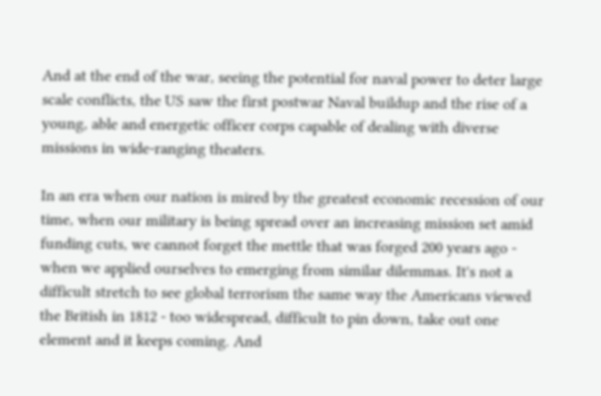And at the end of the war, seeing the potential for naval power to deter large scale conflicts, the US saw the first postwar Naval buildup and the rise of a young, able and energetic officer corps capable of dealing with diverse missions in wide-ranging theaters.

In an era when our nation is mired by the greatest economic recession of our time, when our military is being spread over an increasing mission set amid funding cuts, we cannot forget the mettle that was forged 200 years ago - when we applied ourselves to emerging from similar dilemmas. It's not a difficult stretch to see global terrorism the same way the Americans viewed the British in 1812 - too widespread, difficult to pin down, take out one element and it keeps coming. And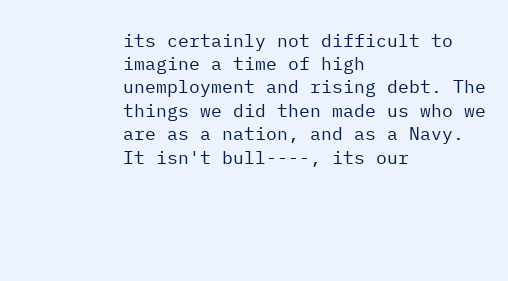its certainly not difficult to imagine a time of high unemployment and rising debt. The things we did then made us who we are as a nation, and as a Navy. It isn't bull----, its our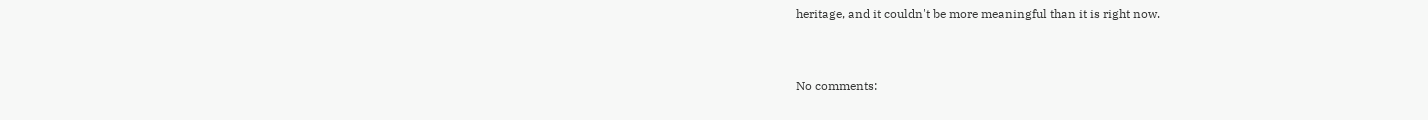heritage, and it couldn't be more meaningful than it is right now.


No comments: